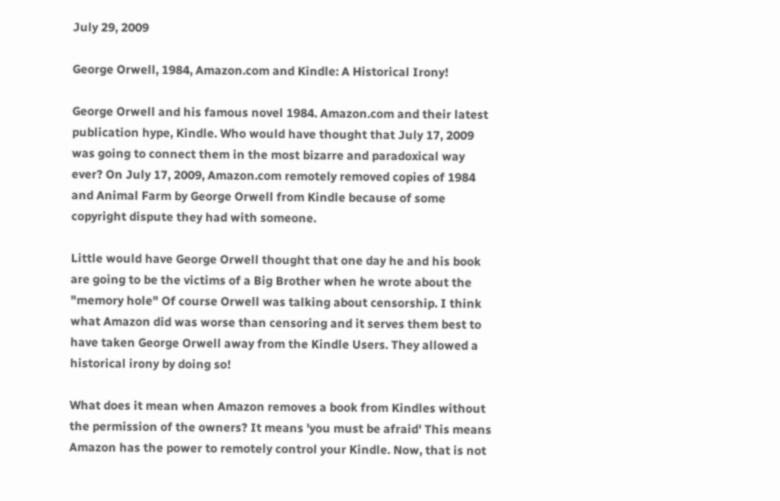July 29, 2009

George Orwell, 1984, Amazon.com and Kindle: A Historical Irony!

George Orwell and his famous novel 1984. Amazon.com and their latest publication hype, Kindle. Who would have thought that July 17, 2009 was going to connect them in the most bizarre and paradoxical way ever? On July 17, 2009, Amazon.com remotely removed copies of 1984 and Animal Farm by George Orwell from Kindle because of some copyright dispute they had with someone.

Little would have George Orwell thought that one day he and his book are going to be the victims of a Big Brother when he wrote about the "memory hole" Of course Orwell was talking about censorship. I think what Amazon did was worse than censoring and it serves them best to have taken George Orwell away from the Kindle Users. They allowed a historical irony by doing so!

What does it mean when Amazon removes a book from Kindles without the permission of the owners? It means 'you must be afraid' This means Amazon has the power to remotely control your Kindle. Now, that is not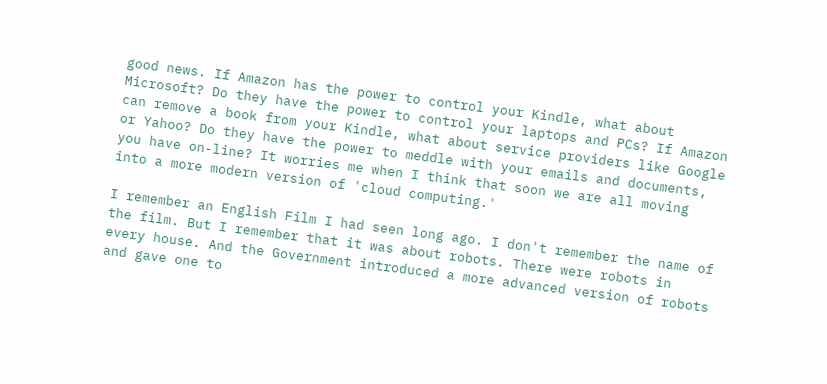good news. If Amazon has the power to control your Kindle, what about Microsoft? Do they have the power to control your laptops and PCs? If Amazon can remove a book from your Kindle, what about service providers like Google or Yahoo? Do they have the power to meddle with your emails and documents, you have on-line? It worries me when I think that soon we are all moving into a more modern version of 'cloud computing.'

I remember an English Film I had seen long ago. I don't remember the name of the film. But I remember that it was about robots. There were robots in every house. And the Government introduced a more advanced version of robots and gave one to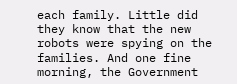each family. Little did they know that the new robots were spying on the families. And one fine morning, the Government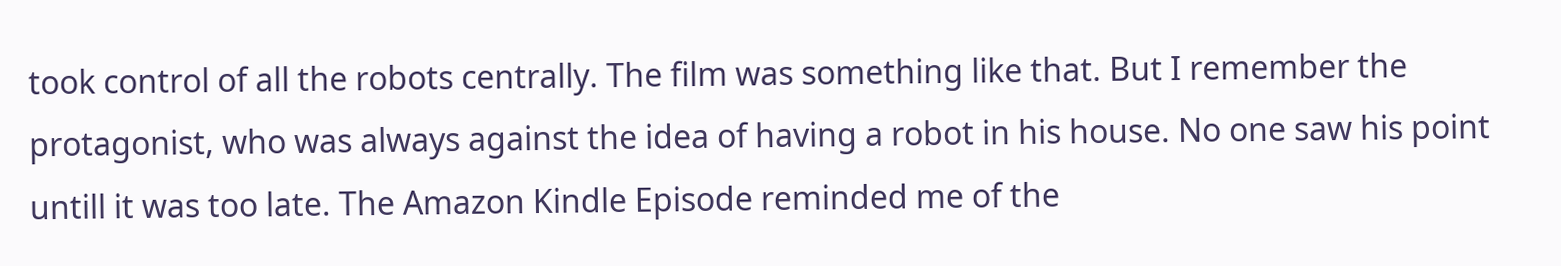took control of all the robots centrally. The film was something like that. But I remember the protagonist, who was always against the idea of having a robot in his house. No one saw his point untill it was too late. The Amazon Kindle Episode reminded me of the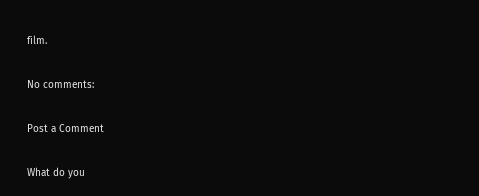film.

No comments:

Post a Comment

What do you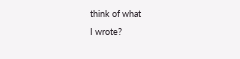think of what
I wrote?